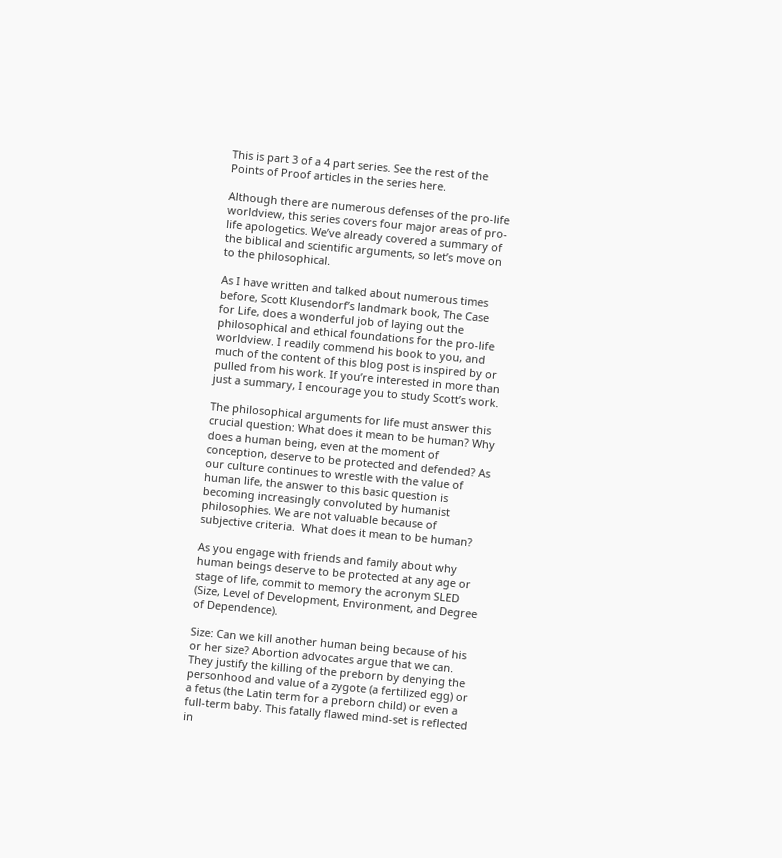This is part 3 of a 4 part series. See the rest of the Points of Proof articles in the series here.

Although there are numerous defenses of the pro-life worldview, this series covers four major areas of pro-life apologetics. We’ve already covered a summary of the biblical and scientific arguments, so let’s move on to the philosophical.

As I have written and talked about numerous times before, Scott Klusendorf’s landmark book, The Case for Life, does a wonderful job of laying out the philosophical and ethical foundations for the pro-life worldview. I readily commend his book to you, and much of the content of this blog post is inspired by or pulled from his work. If you’re interested in more than just a summary, I encourage you to study Scott’s work.

The philosophical arguments for life must answer this crucial question: What does it mean to be human? Why does a human being, even at the moment of conception, deserve to be protected and defended? As our culture continues to wrestle with the value of human life, the answer to this basic question is becoming increasingly convoluted by humanist philosophies. We are not valuable because of subjective criteria.  What does it mean to be human?

As you engage with friends and family about why human beings deserve to be protected at any age or stage of life, commit to memory the acronym SLED (Size, Level of Development, Environment, and Degree of Dependence).

Size: Can we kill another human being because of his or her size? Abortion advocates argue that we can. They justify the killing of the preborn by denying the personhood and value of a zygote (a fertilized egg) or a fetus (the Latin term for a preborn child) or even a full-term baby. This fatally flawed mind-set is reflected in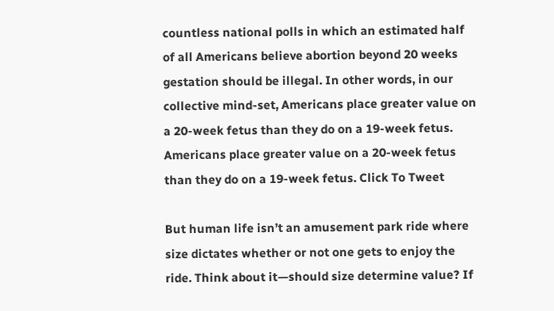countless national polls in which an estimated half of all Americans believe abortion beyond 20 weeks gestation should be illegal. In other words, in our collective mind-set, Americans place greater value on a 20-week fetus than they do on a 19-week fetus. Americans place greater value on a 20-week fetus than they do on a 19-week fetus. Click To Tweet

But human life isn’t an amusement park ride where size dictates whether or not one gets to enjoy the ride. Think about it—should size determine value? If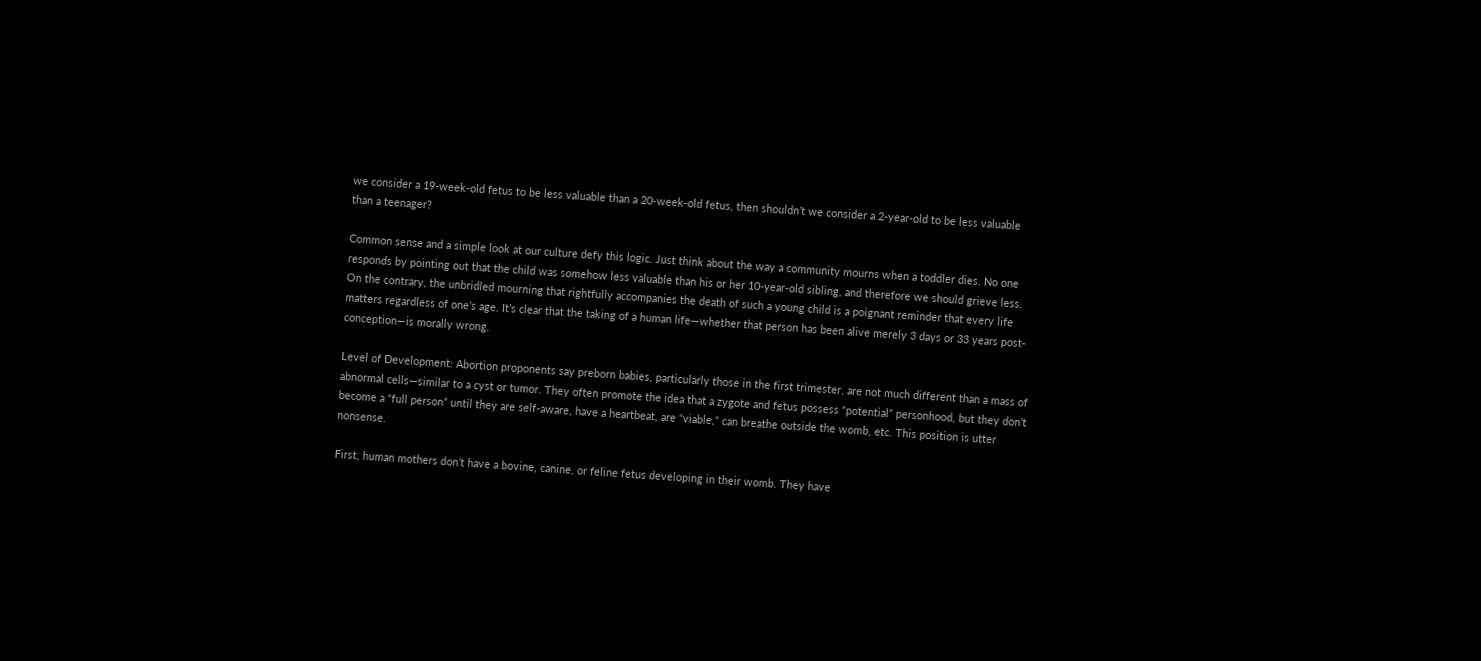we consider a 19-week-old fetus to be less valuable than a 20-week-old fetus, then shouldn’t we consider a 2-year-old to be less valuable than a teenager?

Common sense and a simple look at our culture defy this logic. Just think about the way a community mourns when a toddler dies. No one responds by pointing out that the child was somehow less valuable than his or her 10-year-old sibling, and therefore we should grieve less. On the contrary, the unbridled mourning that rightfully accompanies the death of such a young child is a poignant reminder that every life matters regardless of one’s age. It’s clear that the taking of a human life—whether that person has been alive merely 3 days or 33 years post-conception—is morally wrong.

Level of Development: Abortion proponents say preborn babies, particularly those in the first trimester, are not much different than a mass of abnormal cells—similar to a cyst or tumor. They often promote the idea that a zygote and fetus possess “potential” personhood, but they don’t become a “full person” until they are self-aware, have a heartbeat, are “viable,” can breathe outside the womb, etc. This position is utter nonsense.

First, human mothers don’t have a bovine, canine, or feline fetus developing in their womb. They have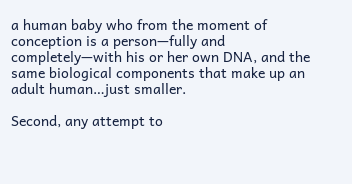a human baby who from the moment of conception is a person—fully and completely—with his or her own DNA, and the same biological components that make up an adult human…just smaller.

Second, any attempt to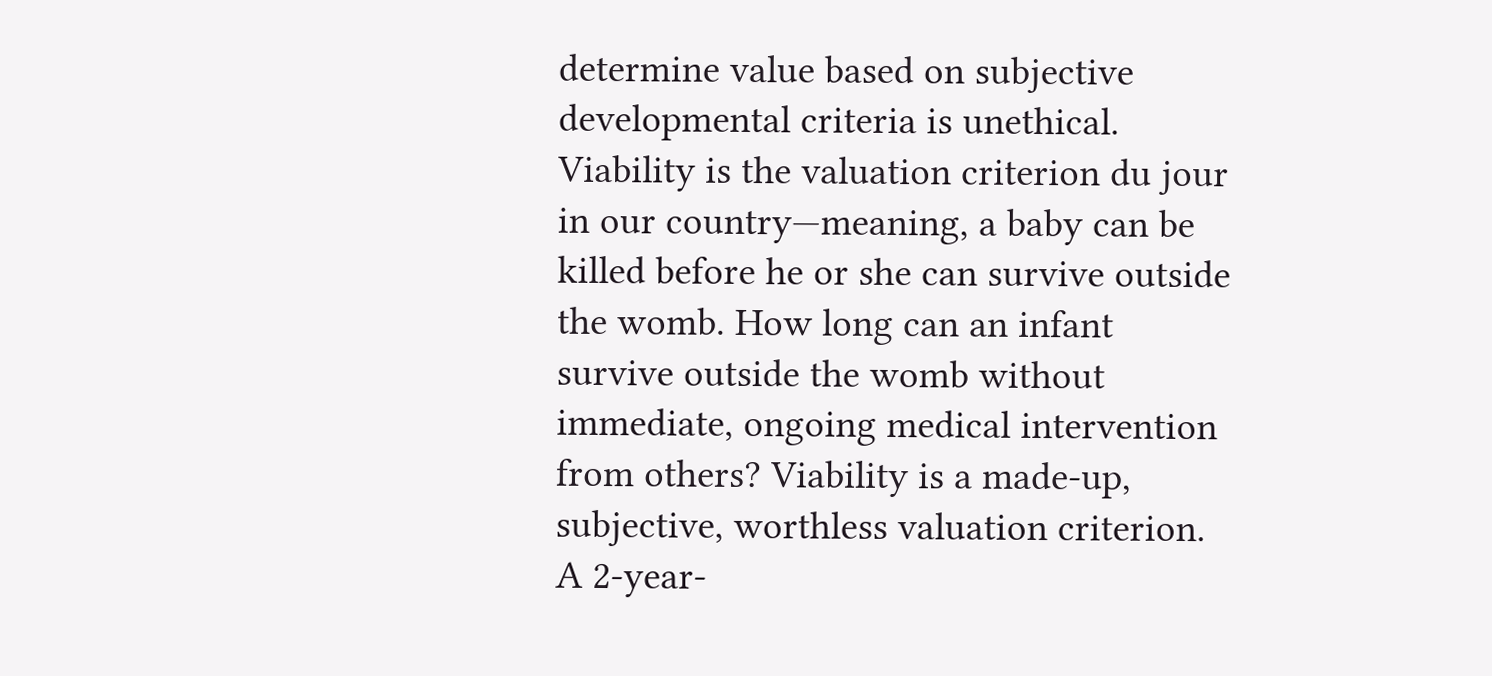determine value based on subjective developmental criteria is unethical. Viability is the valuation criterion du jour in our country—meaning, a baby can be killed before he or she can survive outside the womb. How long can an infant survive outside the womb without immediate, ongoing medical intervention from others? Viability is a made-up, subjective, worthless valuation criterion. A 2-year-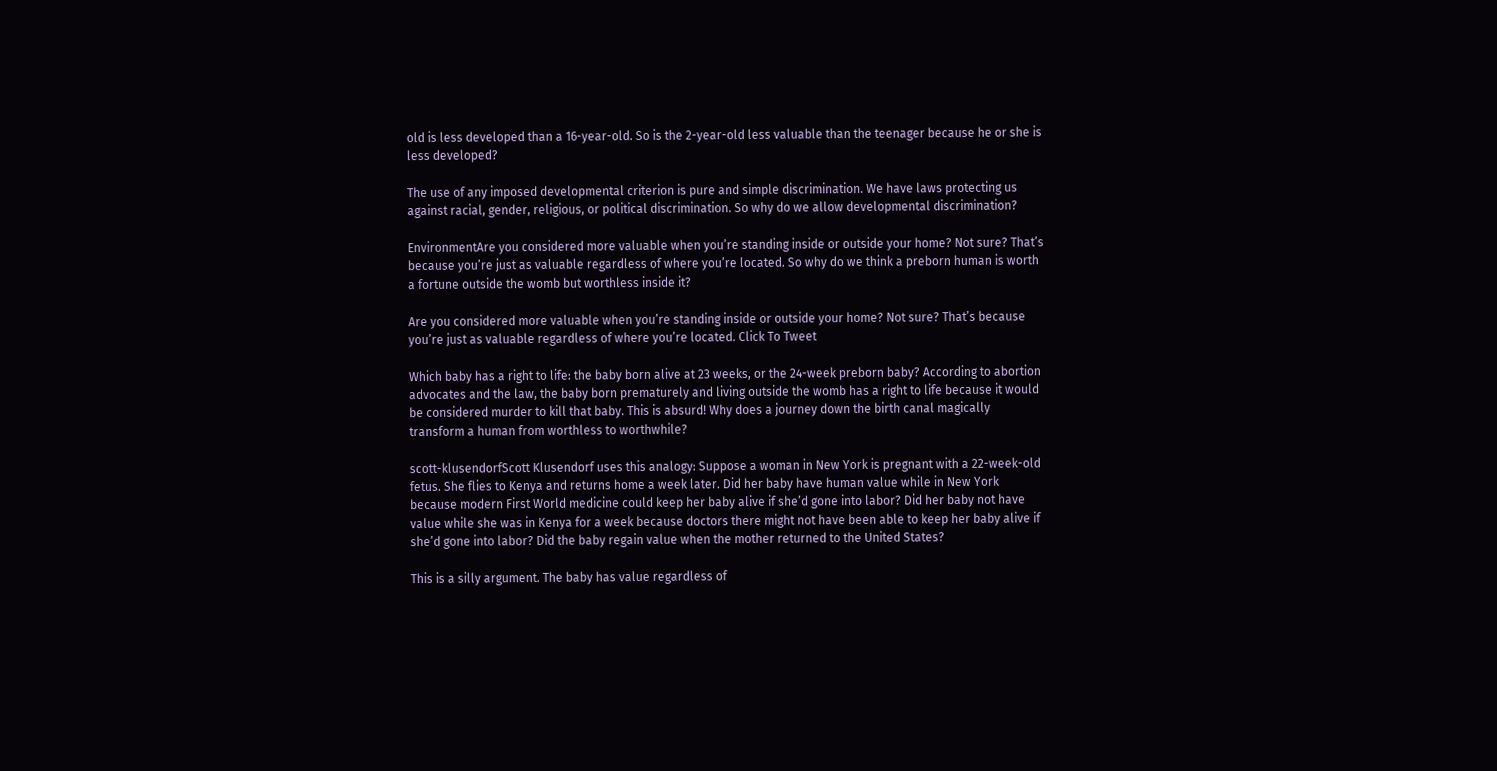old is less developed than a 16-year-old. So is the 2-year-old less valuable than the teenager because he or she is less developed?

The use of any imposed developmental criterion is pure and simple discrimination. We have laws protecting us against racial, gender, religious, or political discrimination. So why do we allow developmental discrimination?

EnvironmentAre you considered more valuable when you’re standing inside or outside your home? Not sure? That’s because you’re just as valuable regardless of where you’re located. So why do we think a preborn human is worth a fortune outside the womb but worthless inside it?

Are you considered more valuable when you’re standing inside or outside your home? Not sure? That’s because you’re just as valuable regardless of where you’re located. Click To Tweet

Which baby has a right to life: the baby born alive at 23 weeks, or the 24-week preborn baby? According to abortion advocates and the law, the baby born prematurely and living outside the womb has a right to life because it would be considered murder to kill that baby. This is absurd! Why does a journey down the birth canal magically transform a human from worthless to worthwhile?

scott-klusendorfScott Klusendorf uses this analogy: Suppose a woman in New York is pregnant with a 22-week-old fetus. She flies to Kenya and returns home a week later. Did her baby have human value while in New York because modern First World medicine could keep her baby alive if she’d gone into labor? Did her baby not have value while she was in Kenya for a week because doctors there might not have been able to keep her baby alive if she’d gone into labor? Did the baby regain value when the mother returned to the United States?

This is a silly argument. The baby has value regardless of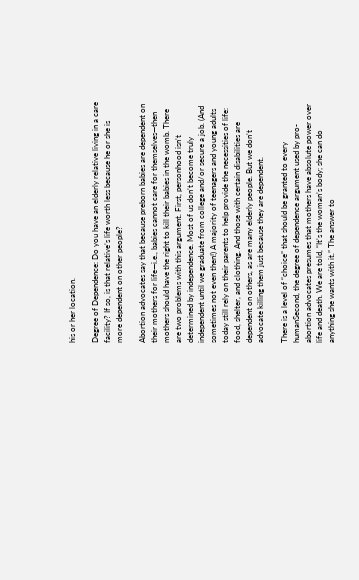his or her location.

Degree of Dependence: Do you have an elderly relative living in a care facility? If so, is that relative’s life worth less because he or she is more dependent on other people?

Abortion advocates say that because preborn babies are dependent on their mothers for life—i.e., babies cannot care for themselves—then mothers should have the right to kill their babies in the womb. There are two problems with this argument. First, personhood isn’t determined by independence. Most of us don’t become truly independent until we graduate from college and/or secure a job. (And sometimes not even then!) A majority of teenagers and young adults today still rely on their parents to help provide the necessities of life: food, shelter, and clothing. And those with certain disabilities are dependent on others, as are many elderly people. But we don’t advocate killing them just because they are dependent.

There is a level of “choice” that should be granted to every humanSecond, the degree of dependence argument used by pro-abortion advocates presumes that mothers have absolute power over life and death. We are told, “It’s the woman’s body; she can do anything she wants with it.” The answer to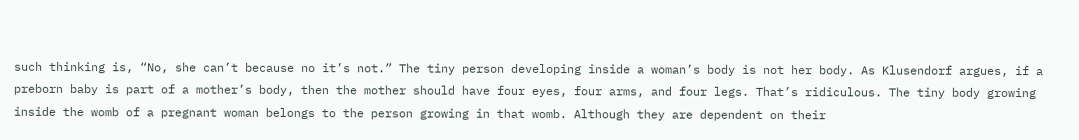such thinking is, “No, she can’t because no it’s not.” The tiny person developing inside a woman’s body is not her body. As Klusendorf argues, if a preborn baby is part of a mother’s body, then the mother should have four eyes, four arms, and four legs. That’s ridiculous. The tiny body growing inside the womb of a pregnant woman belongs to the person growing in that womb. Although they are dependent on their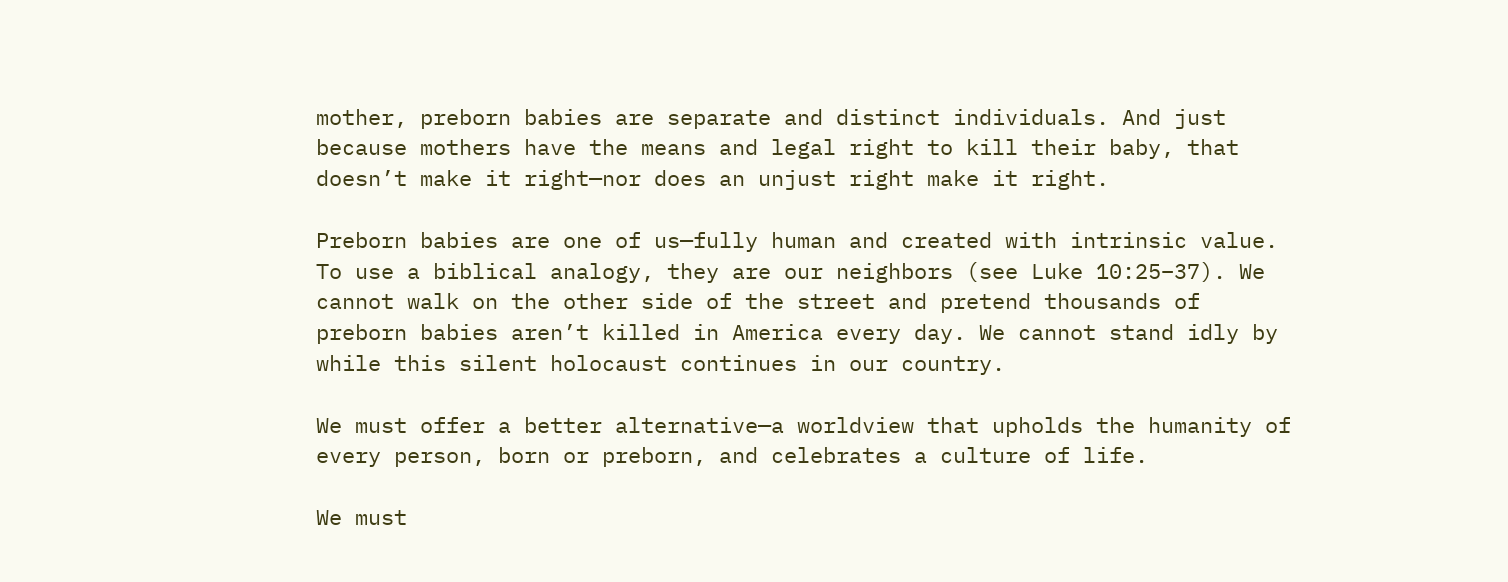mother, preborn babies are separate and distinct individuals. And just because mothers have the means and legal right to kill their baby, that doesn’t make it right—nor does an unjust right make it right.

Preborn babies are one of us—fully human and created with intrinsic value. To use a biblical analogy, they are our neighbors (see Luke 10:25–37). We cannot walk on the other side of the street and pretend thousands of preborn babies aren’t killed in America every day. We cannot stand idly by while this silent holocaust continues in our country.

We must offer a better alternative—a worldview that upholds the humanity of every person, born or preborn, and celebrates a culture of life.

We must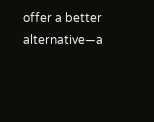offer a better alternative—a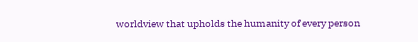worldview that upholds the humanity of every person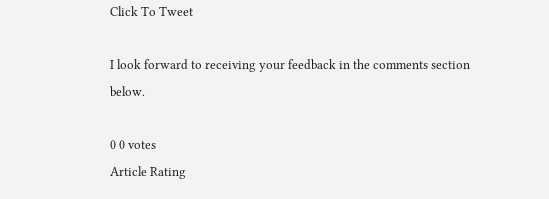Click To Tweet

I look forward to receiving your feedback in the comments section below.

0 0 votes
Article Rating